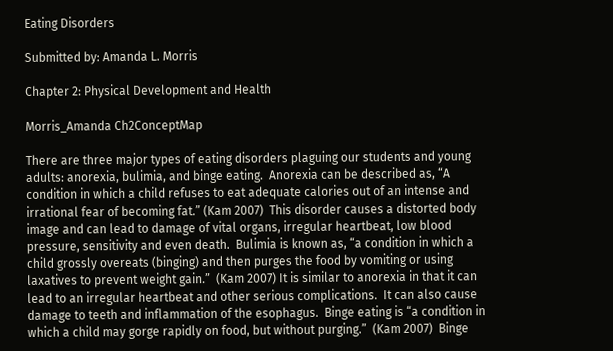Eating Disorders

Submitted by: Amanda L. Morris

Chapter 2: Physical Development and Health

Morris_Amanda Ch2ConceptMap

There are three major types of eating disorders plaguing our students and young adults: anorexia, bulimia, and binge eating.  Anorexia can be described as, “A condition in which a child refuses to eat adequate calories out of an intense and irrational fear of becoming fat.” (Kam 2007)  This disorder causes a distorted body image and can lead to damage of vital organs, irregular heartbeat, low blood pressure, sensitivity and even death.  Bulimia is known as, “a condition in which a child grossly overeats (binging) and then purges the food by vomiting or using laxatives to prevent weight gain.”  (Kam 2007) It is similar to anorexia in that it can lead to an irregular heartbeat and other serious complications.  It can also cause damage to teeth and inflammation of the esophagus.  Binge eating is “a condition in which a child may gorge rapidly on food, but without purging.”  (Kam 2007)  Binge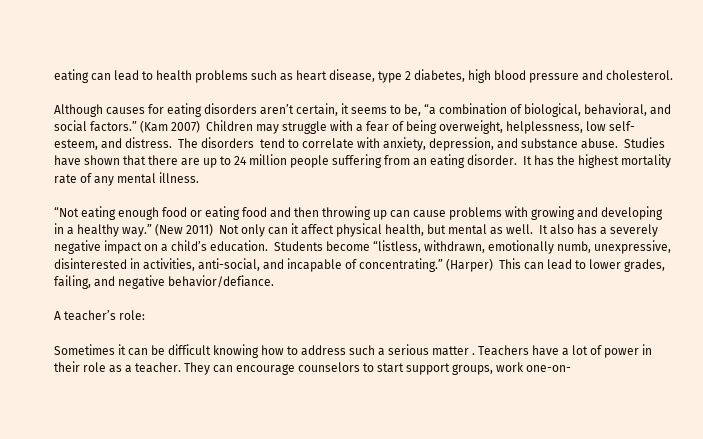eating can lead to health problems such as heart disease, type 2 diabetes, high blood pressure and cholesterol.

Although causes for eating disorders aren’t certain, it seems to be, “a combination of biological, behavioral, and social factors.” (Kam 2007)  Children may struggle with a fear of being overweight, helplessness, low self-esteem, and distress.  The disorders  tend to correlate with anxiety, depression, and substance abuse.  Studies have shown that there are up to 24 million people suffering from an eating disorder.  It has the highest mortality rate of any mental illness.

“Not eating enough food or eating food and then throwing up can cause problems with growing and developing in a healthy way.” (New 2011)  Not only can it affect physical health, but mental as well.  It also has a severely negative impact on a child’s education.  Students become “listless, withdrawn, emotionally numb, unexpressive, disinterested in activities, anti-social, and incapable of concentrating.” (Harper)  This can lead to lower grades, failing, and negative behavior/defiance.

A teacher’s role:

Sometimes it can be difficult knowing how to address such a serious matter . Teachers have a lot of power in their role as a teacher. They can encourage counselors to start support groups, work one-on-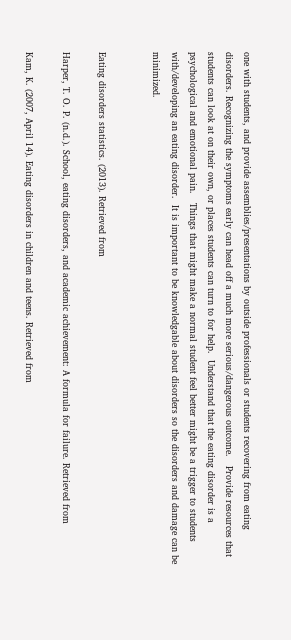one with students, and provide assemblies/presentations by outside professionals or students recovering from eating disorders. Recognizing the symptoms early can head off a much more serious/dangerous outcome.   Provide resources that students can look at on their own, or places students can turn to for help.  Understand that the eating disorder is a psychological and emotional pain.   Things that might make a normal student feel better might be a trigger to students with/developing an eating disorder.  It is important to be knowledgable about disorders so the disorders and damage can be minimized.


Eating disorders statistics. (2013). Retrieved from

Harper, T. O. P. (n.d.). School, eating disorders, and academic achievement: A formula for failure. Retrieved from

Kam, K. (2007, April 14). Eating disorders in children and teens. Retrieved from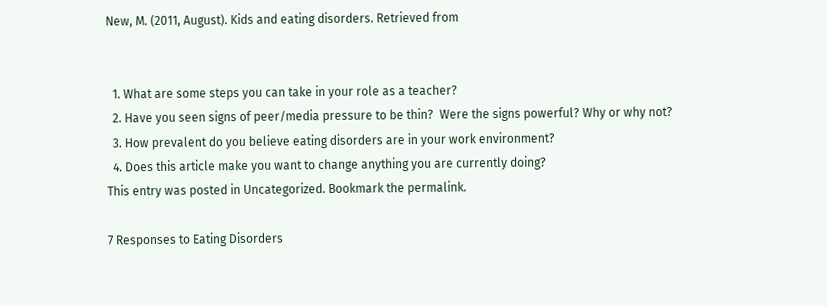New, M. (2011, August). Kids and eating disorders. Retrieved from


  1. What are some steps you can take in your role as a teacher?
  2. Have you seen signs of peer/media pressure to be thin?  Were the signs powerful? Why or why not?
  3. How prevalent do you believe eating disorders are in your work environment?
  4. Does this article make you want to change anything you are currently doing?
This entry was posted in Uncategorized. Bookmark the permalink.

7 Responses to Eating Disorders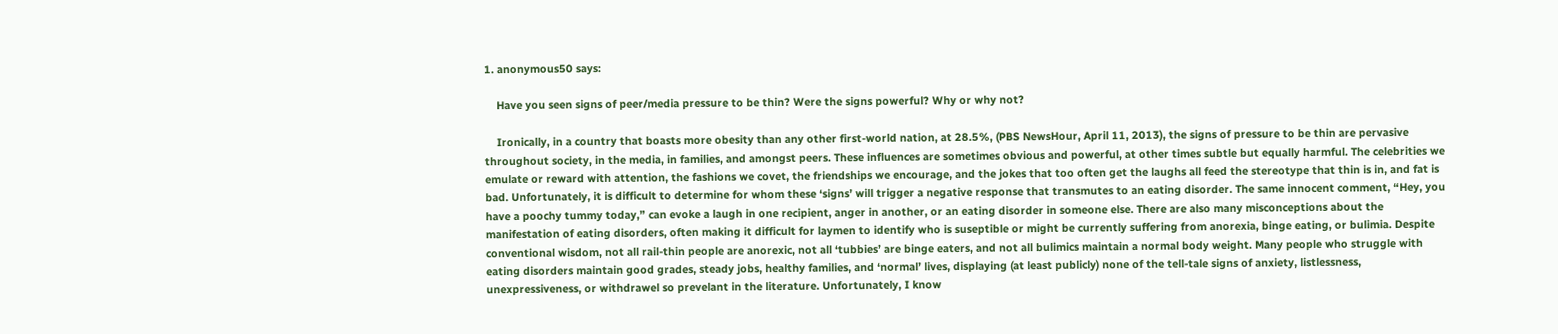1. anonymous50 says:

    Have you seen signs of peer/media pressure to be thin? Were the signs powerful? Why or why not?

    Ironically, in a country that boasts more obesity than any other first-world nation, at 28.5%, (PBS NewsHour, April 11, 2013), the signs of pressure to be thin are pervasive throughout society, in the media, in families, and amongst peers. These influences are sometimes obvious and powerful, at other times subtle but equally harmful. The celebrities we emulate or reward with attention, the fashions we covet, the friendships we encourage, and the jokes that too often get the laughs all feed the stereotype that thin is in, and fat is bad. Unfortunately, it is difficult to determine for whom these ‘signs’ will trigger a negative response that transmutes to an eating disorder. The same innocent comment, “Hey, you have a poochy tummy today,” can evoke a laugh in one recipient, anger in another, or an eating disorder in someone else. There are also many misconceptions about the manifestation of eating disorders, often making it difficult for laymen to identify who is suseptible or might be currently suffering from anorexia, binge eating, or bulimia. Despite conventional wisdom, not all rail-thin people are anorexic, not all ‘tubbies’ are binge eaters, and not all bulimics maintain a normal body weight. Many people who struggle with eating disorders maintain good grades, steady jobs, healthy families, and ‘normal’ lives, displaying (at least publicly) none of the tell-tale signs of anxiety, listlessness, unexpressiveness, or withdrawel so prevelant in the literature. Unfortunately, I know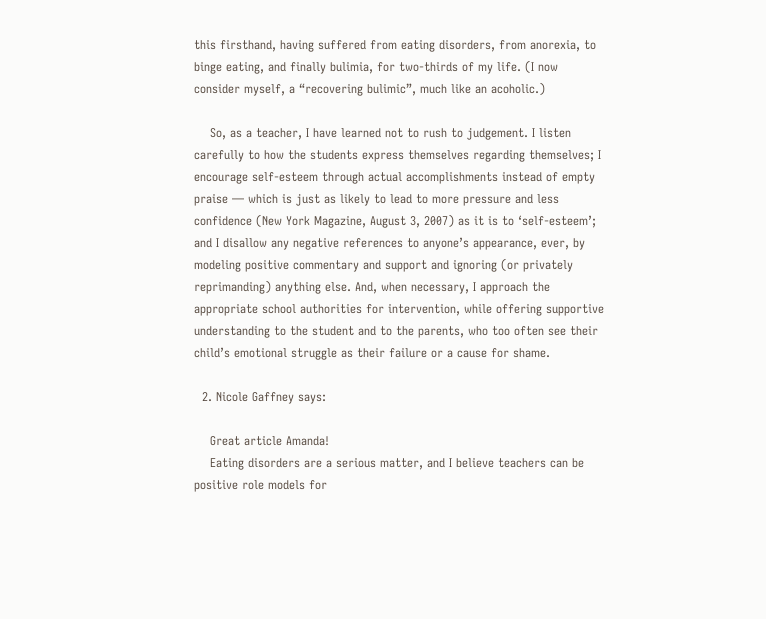this firsthand, having suffered from eating disorders, from anorexia, to binge eating, and finally bulimia, for two-thirds of my life. (I now consider myself, a “recovering bulimic”, much like an acoholic.)

    So, as a teacher, I have learned not to rush to judgement. I listen carefully to how the students express themselves regarding themselves; I encourage self-esteem through actual accomplishments instead of empty praise — which is just as likely to lead to more pressure and less confidence (New York Magazine, August 3, 2007) as it is to ‘self-esteem’; and I disallow any negative references to anyone’s appearance, ever, by modeling positive commentary and support and ignoring (or privately reprimanding) anything else. And, when necessary, I approach the appropriate school authorities for intervention, while offering supportive understanding to the student and to the parents, who too often see their child’s emotional struggle as their failure or a cause for shame.

  2. Nicole Gaffney says:

    Great article Amanda!
    Eating disorders are a serious matter, and I believe teachers can be positive role models for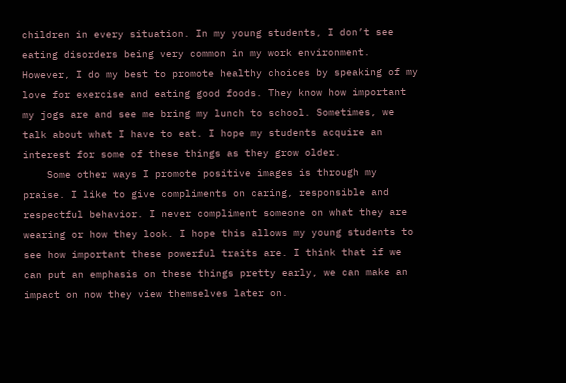children in every situation. In my young students, I don’t see eating disorders being very common in my work environment. However, I do my best to promote healthy choices by speaking of my love for exercise and eating good foods. They know how important my jogs are and see me bring my lunch to school. Sometimes, we talk about what I have to eat. I hope my students acquire an interest for some of these things as they grow older.
    Some other ways I promote positive images is through my praise. I like to give compliments on caring, responsible and respectful behavior. I never compliment someone on what they are wearing or how they look. I hope this allows my young students to see how important these powerful traits are. I think that if we can put an emphasis on these things pretty early, we can make an impact on now they view themselves later on.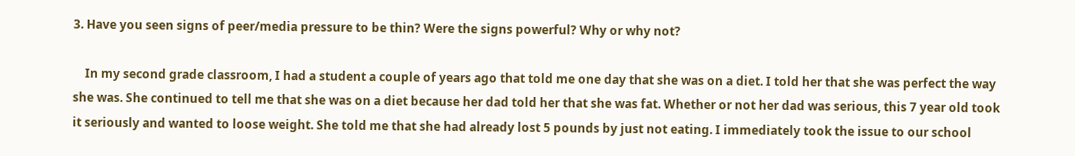3. Have you seen signs of peer/media pressure to be thin? Were the signs powerful? Why or why not?

    In my second grade classroom, I had a student a couple of years ago that told me one day that she was on a diet. I told her that she was perfect the way she was. She continued to tell me that she was on a diet because her dad told her that she was fat. Whether or not her dad was serious, this 7 year old took it seriously and wanted to loose weight. She told me that she had already lost 5 pounds by just not eating. I immediately took the issue to our school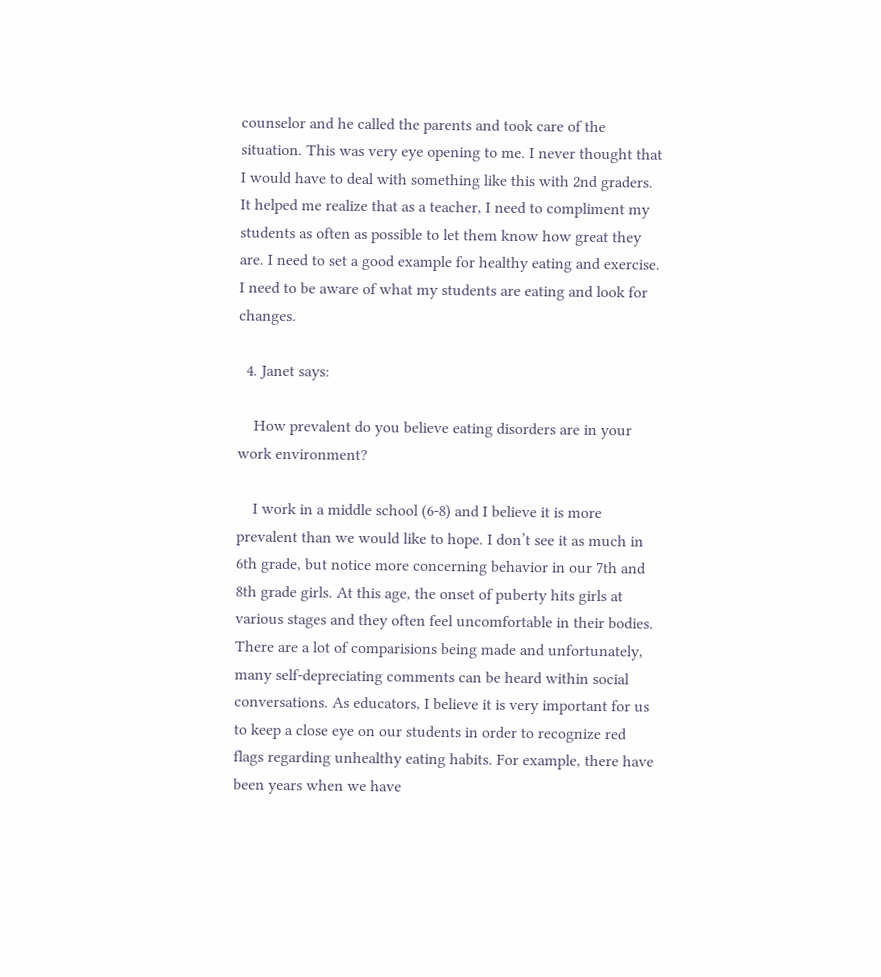counselor and he called the parents and took care of the situation. This was very eye opening to me. I never thought that I would have to deal with something like this with 2nd graders. It helped me realize that as a teacher, I need to compliment my students as often as possible to let them know how great they are. I need to set a good example for healthy eating and exercise. I need to be aware of what my students are eating and look for changes.

  4. Janet says:

    How prevalent do you believe eating disorders are in your work environment?

    I work in a middle school (6-8) and I believe it is more prevalent than we would like to hope. I don’t see it as much in 6th grade, but notice more concerning behavior in our 7th and 8th grade girls. At this age, the onset of puberty hits girls at various stages and they often feel uncomfortable in their bodies. There are a lot of comparisions being made and unfortunately, many self-depreciating comments can be heard within social conversations. As educators, I believe it is very important for us to keep a close eye on our students in order to recognize red flags regarding unhealthy eating habits. For example, there have been years when we have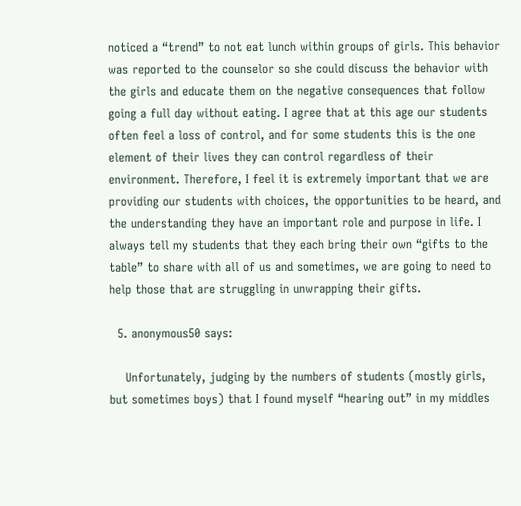noticed a “trend” to not eat lunch within groups of girls. This behavior was reported to the counselor so she could discuss the behavior with the girls and educate them on the negative consequences that follow going a full day without eating. I agree that at this age our students often feel a loss of control, and for some students this is the one element of their lives they can control regardless of their environment. Therefore, I feel it is extremely important that we are providing our students with choices, the opportunities to be heard, and the understanding they have an important role and purpose in life. I always tell my students that they each bring their own “gifts to the table” to share with all of us and sometimes, we are going to need to help those that are struggling in unwrapping their gifts.

  5. anonymous50 says:

    Unfortunately, judging by the numbers of students (mostly girls, but sometimes boys) that I found myself “hearing out” in my middles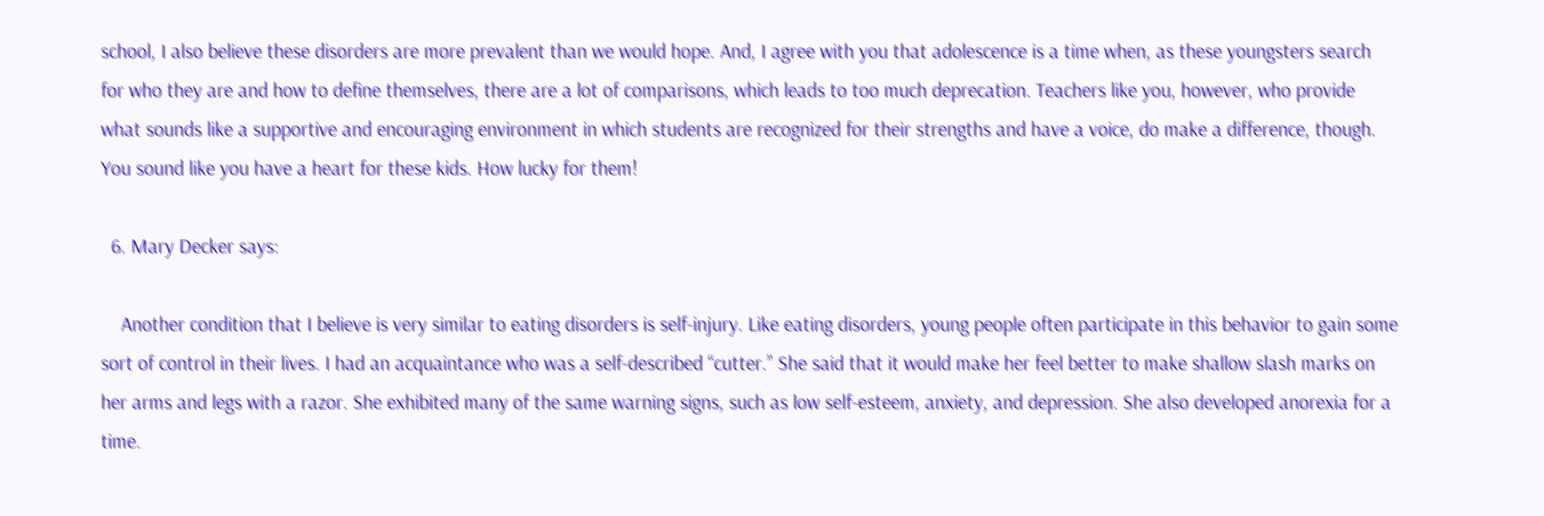school, I also believe these disorders are more prevalent than we would hope. And, I agree with you that adolescence is a time when, as these youngsters search for who they are and how to define themselves, there are a lot of comparisons, which leads to too much deprecation. Teachers like you, however, who provide what sounds like a supportive and encouraging environment in which students are recognized for their strengths and have a voice, do make a difference, though. You sound like you have a heart for these kids. How lucky for them!

  6. Mary Decker says:

    Another condition that I believe is very similar to eating disorders is self-injury. Like eating disorders, young people often participate in this behavior to gain some sort of control in their lives. I had an acquaintance who was a self-described “cutter.” She said that it would make her feel better to make shallow slash marks on her arms and legs with a razor. She exhibited many of the same warning signs, such as low self-esteem, anxiety, and depression. She also developed anorexia for a time.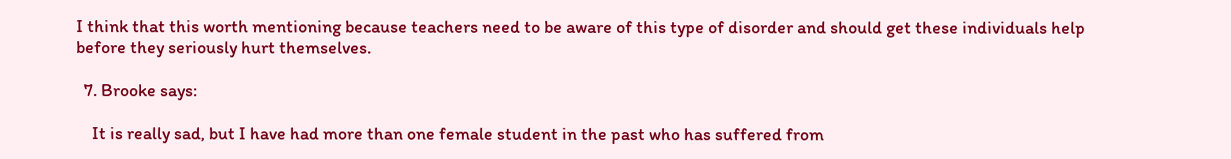I think that this worth mentioning because teachers need to be aware of this type of disorder and should get these individuals help before they seriously hurt themselves.

  7. Brooke says:

    It is really sad, but I have had more than one female student in the past who has suffered from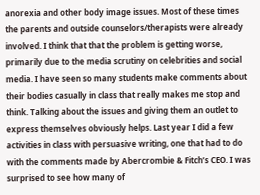anorexia and other body image issues. Most of these times the parents and outside counselors/therapists were already involved. I think that that the problem is getting worse, primarily due to the media scrutiny on celebrities and social media. I have seen so many students make comments about their bodies casually in class that really makes me stop and think. Talking about the issues and giving them an outlet to express themselves obviously helps. Last year I did a few activities in class with persuasive writing, one that had to do with the comments made by Abercrombie & Fitch’s CEO. I was surprised to see how many of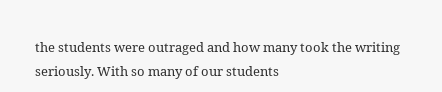the students were outraged and how many took the writing seriously. With so many of our students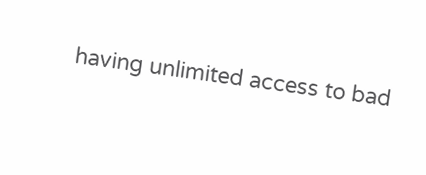having unlimited access to bad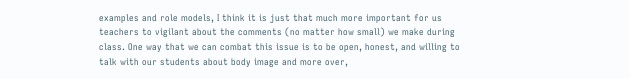examples and role models, I think it is just that much more important for us teachers to vigilant about the comments (no matter how small) we make during class. One way that we can combat this issue is to be open, honest, and willing to talk with our students about body image and more over,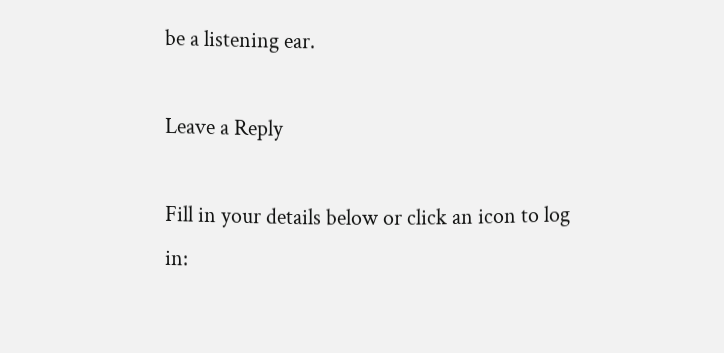be a listening ear.

Leave a Reply

Fill in your details below or click an icon to log in: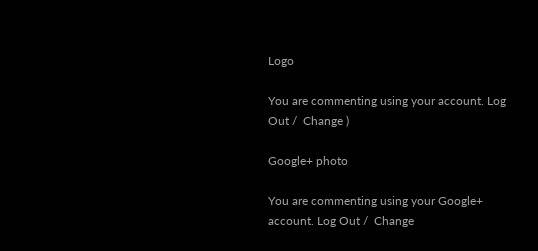Logo

You are commenting using your account. Log Out /  Change )

Google+ photo

You are commenting using your Google+ account. Log Out /  Change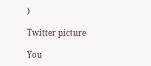)

Twitter picture

You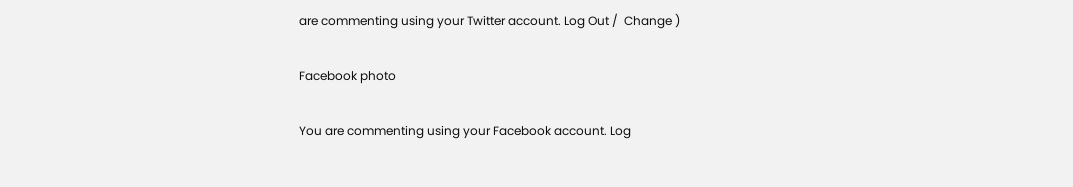are commenting using your Twitter account. Log Out /  Change )

Facebook photo

You are commenting using your Facebook account. Log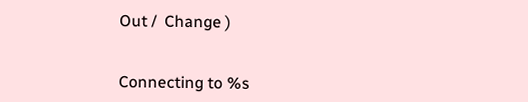Out /  Change )


Connecting to %s